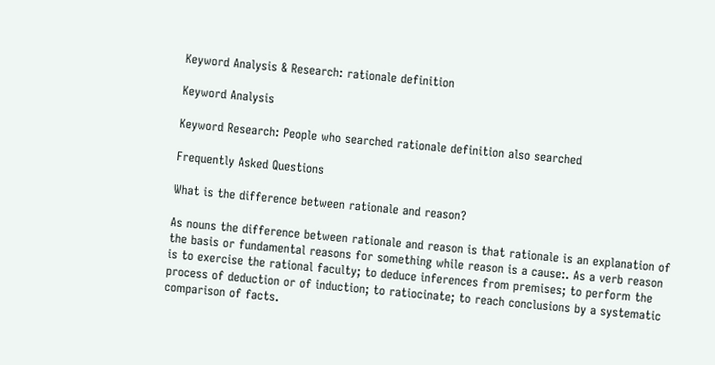Keyword Analysis & Research: rationale definition

Keyword Analysis

Keyword Research: People who searched rationale definition also searched

Frequently Asked Questions

What is the difference between rationale and reason?

As nouns the difference between rationale and reason is that rationale is an explanation of the basis or fundamental reasons for something while reason is a cause:. As a verb reason is to exercise the rational faculty; to deduce inferences from premises; to perform the process of deduction or of induction; to ratiocinate; to reach conclusions by a systematic comparison of facts.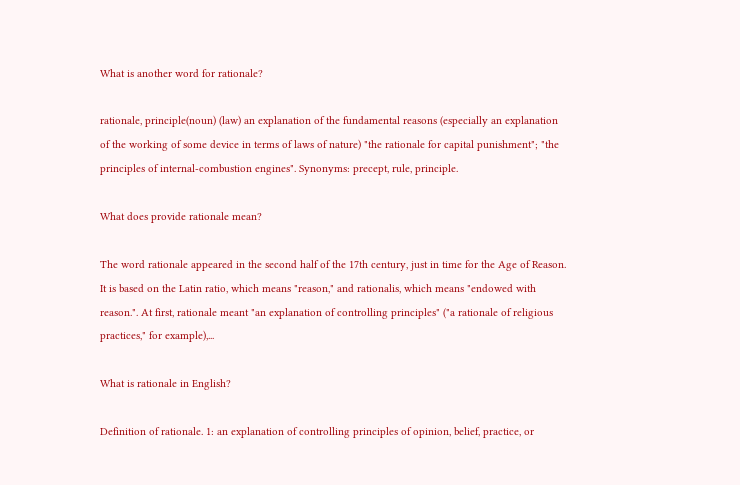What is another word for rationale?

rationale, principle(noun) (law) an explanation of the fundamental reasons (especially an explanation of the working of some device in terms of laws of nature) "the rationale for capital punishment"; "the principles of internal-combustion engines". Synonyms: precept, rule, principle.

What does provide rationale mean?

The word rationale appeared in the second half of the 17th century, just in time for the Age of Reason. It is based on the Latin ratio, which means "reason," and rationalis, which means "endowed with reason.". At first, rationale meant "an explanation of controlling principles" ("a rationale of religious practices," for example),...

What is rationale in English?

Definition of rationale. 1: an explanation of controlling principles of opinion, belief, practice, or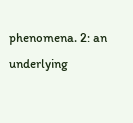phenomena. 2: an underlying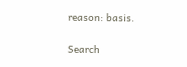reason: basis.

Search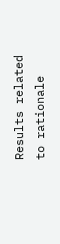Results related to rationale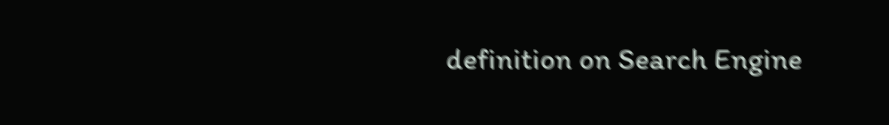definition on Search Engine